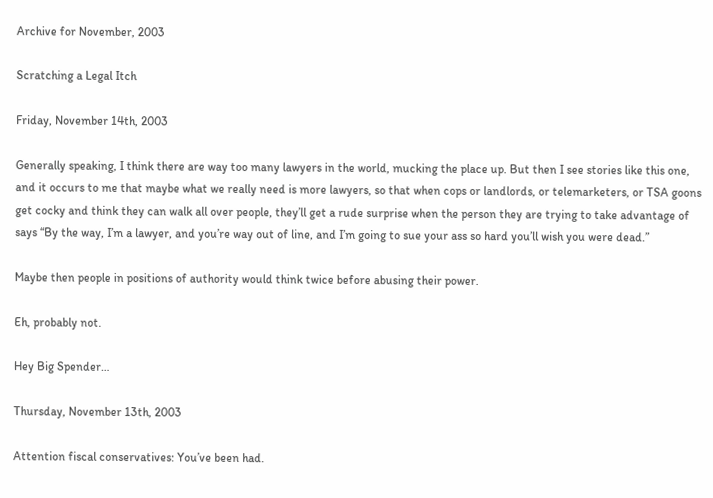Archive for November, 2003

Scratching a Legal Itch

Friday, November 14th, 2003

Generally speaking, I think there are way too many lawyers in the world, mucking the place up. But then I see stories like this one, and it occurs to me that maybe what we really need is more lawyers, so that when cops or landlords, or telemarketers, or TSA goons get cocky and think they can walk all over people, they’ll get a rude surprise when the person they are trying to take advantage of says “By the way, I’m a lawyer, and you’re way out of line, and I’m going to sue your ass so hard you’ll wish you were dead.”

Maybe then people in positions of authority would think twice before abusing their power.

Eh, probably not.

Hey Big Spender…

Thursday, November 13th, 2003

Attention fiscal conservatives: You’ve been had.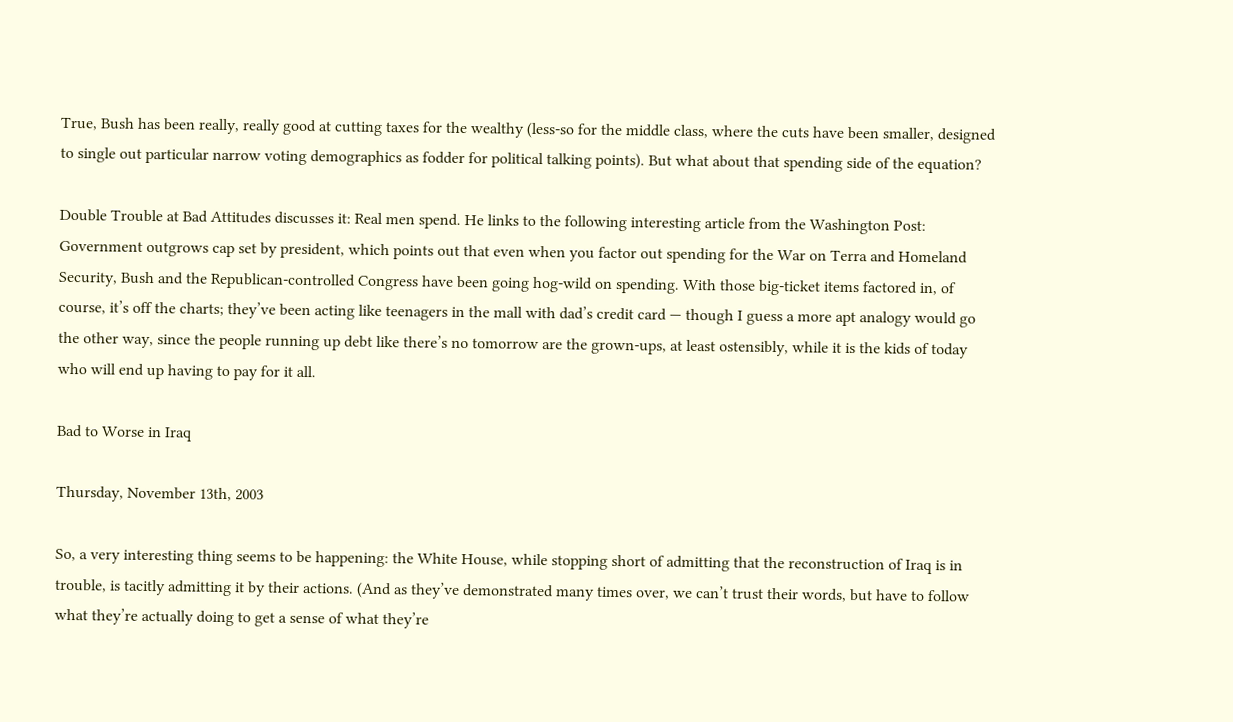True, Bush has been really, really good at cutting taxes for the wealthy (less-so for the middle class, where the cuts have been smaller, designed to single out particular narrow voting demographics as fodder for political talking points). But what about that spending side of the equation?

Double Trouble at Bad Attitudes discusses it: Real men spend. He links to the following interesting article from the Washington Post: Government outgrows cap set by president, which points out that even when you factor out spending for the War on Terra and Homeland Security, Bush and the Republican-controlled Congress have been going hog-wild on spending. With those big-ticket items factored in, of course, it’s off the charts; they’ve been acting like teenagers in the mall with dad’s credit card — though I guess a more apt analogy would go the other way, since the people running up debt like there’s no tomorrow are the grown-ups, at least ostensibly, while it is the kids of today who will end up having to pay for it all.

Bad to Worse in Iraq

Thursday, November 13th, 2003

So, a very interesting thing seems to be happening: the White House, while stopping short of admitting that the reconstruction of Iraq is in trouble, is tacitly admitting it by their actions. (And as they’ve demonstrated many times over, we can’t trust their words, but have to follow what they’re actually doing to get a sense of what they’re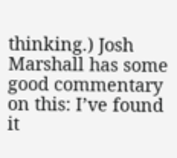thinking.) Josh Marshall has some good commentary on this: I’ve found it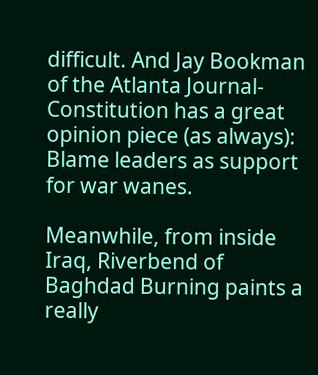difficult. And Jay Bookman of the Atlanta Journal-Constitution has a great opinion piece (as always): Blame leaders as support for war wanes.

Meanwhile, from inside Iraq, Riverbend of Baghdad Burning paints a really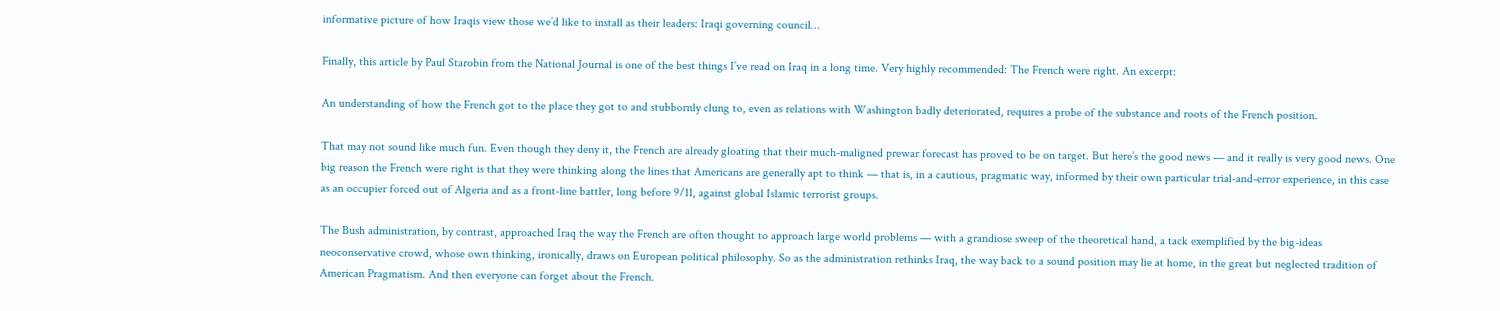informative picture of how Iraqis view those we’d like to install as their leaders: Iraqi governing council…

Finally, this article by Paul Starobin from the National Journal is one of the best things I’ve read on Iraq in a long time. Very highly recommended: The French were right. An excerpt:

An understanding of how the French got to the place they got to and stubbornly clung to, even as relations with Washington badly deteriorated, requires a probe of the substance and roots of the French position.

That may not sound like much fun. Even though they deny it, the French are already gloating that their much-maligned prewar forecast has proved to be on target. But here’s the good news — and it really is very good news. One big reason the French were right is that they were thinking along the lines that Americans are generally apt to think — that is, in a cautious, pragmatic way, informed by their own particular trial-and-error experience, in this case as an occupier forced out of Algeria and as a front-line battler, long before 9/11, against global Islamic terrorist groups.

The Bush administration, by contrast, approached Iraq the way the French are often thought to approach large world problems — with a grandiose sweep of the theoretical hand, a tack exemplified by the big-ideas neoconservative crowd, whose own thinking, ironically, draws on European political philosophy. So as the administration rethinks Iraq, the way back to a sound position may lie at home, in the great but neglected tradition of American Pragmatism. And then everyone can forget about the French.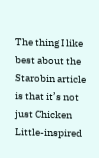The thing I like best about the Starobin article is that it’s not just Chicken Little-inspired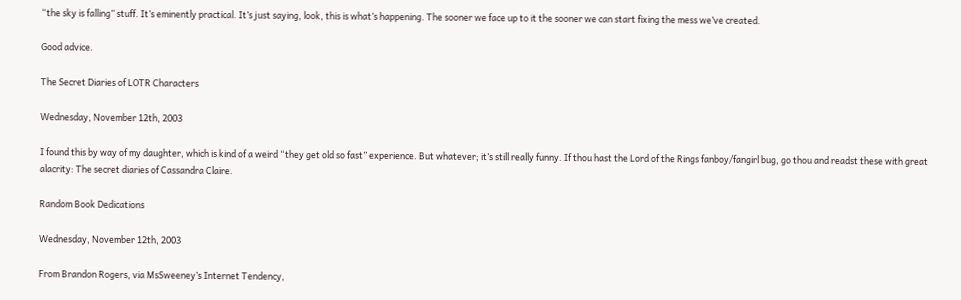“the sky is falling” stuff. It’s eminently practical. It’s just saying, look, this is what’s happening. The sooner we face up to it the sooner we can start fixing the mess we’ve created.

Good advice.

The Secret Diaries of LOTR Characters

Wednesday, November 12th, 2003

I found this by way of my daughter, which is kind of a weird “they get old so fast” experience. But whatever; it’s still really funny. If thou hast the Lord of the Rings fanboy/fangirl bug, go thou and readst these with great alacrity: The secret diaries of Cassandra Claire.

Random Book Dedications

Wednesday, November 12th, 2003

From Brandon Rogers, via MsSweeney’s Internet Tendency,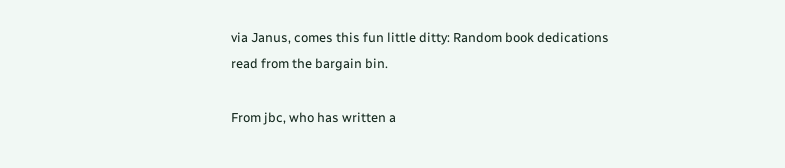via Janus, comes this fun little ditty: Random book dedications read from the bargain bin.

From jbc, who has written a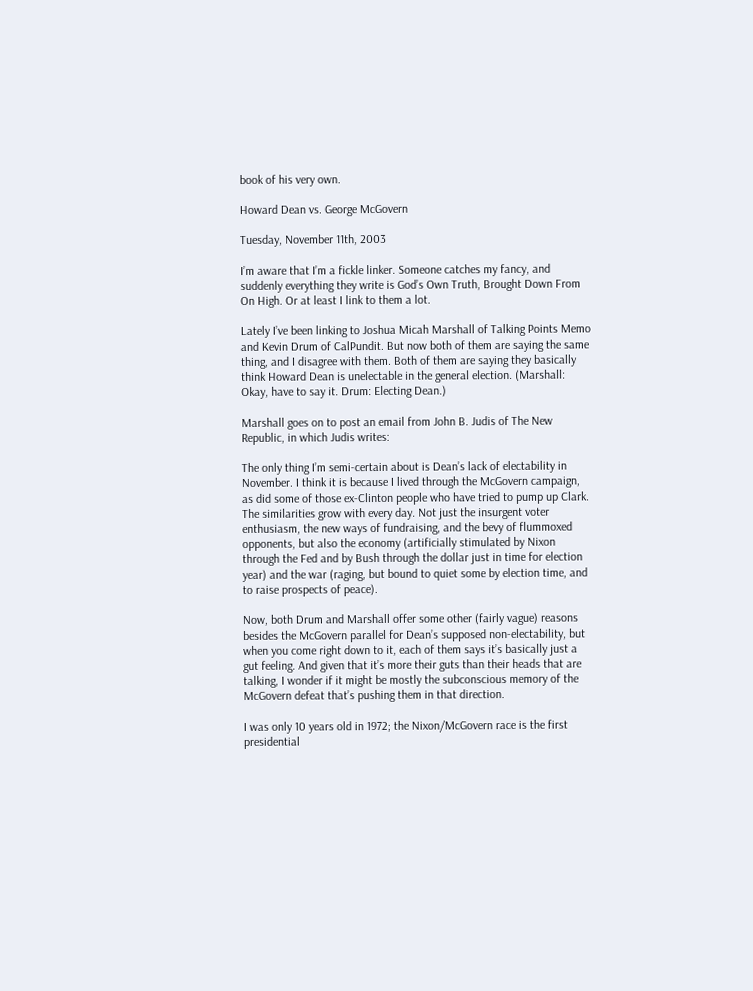book of his very own.

Howard Dean vs. George McGovern

Tuesday, November 11th, 2003

I’m aware that I’m a fickle linker. Someone catches my fancy, and suddenly everything they write is God’s Own Truth, Brought Down From On High. Or at least I link to them a lot.

Lately I’ve been linking to Joshua Micah Marshall of Talking Points Memo and Kevin Drum of CalPundit. But now both of them are saying the same thing, and I disagree with them. Both of them are saying they basically think Howard Dean is unelectable in the general election. (Marshall: Okay, have to say it. Drum: Electing Dean.)

Marshall goes on to post an email from John B. Judis of The New Republic, in which Judis writes:

The only thing I’m semi-certain about is Dean’s lack of electability in November. I think it is because I lived through the McGovern campaign, as did some of those ex-Clinton people who have tried to pump up Clark. The similarities grow with every day. Not just the insurgent voter enthusiasm, the new ways of fundraising, and the bevy of flummoxed opponents, but also the economy (artificially stimulated by Nixon through the Fed and by Bush through the dollar just in time for election year) and the war (raging, but bound to quiet some by election time, and to raise prospects of peace).

Now, both Drum and Marshall offer some other (fairly vague) reasons besides the McGovern parallel for Dean’s supposed non-electability, but when you come right down to it, each of them says it’s basically just a gut feeling. And given that it’s more their guts than their heads that are talking, I wonder if it might be mostly the subconscious memory of the McGovern defeat that’s pushing them in that direction.

I was only 10 years old in 1972; the Nixon/McGovern race is the first presidential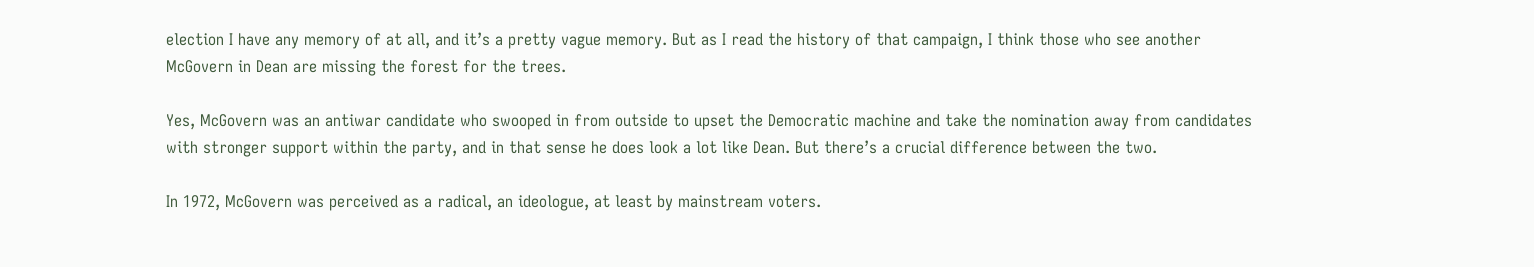election I have any memory of at all, and it’s a pretty vague memory. But as I read the history of that campaign, I think those who see another McGovern in Dean are missing the forest for the trees.

Yes, McGovern was an antiwar candidate who swooped in from outside to upset the Democratic machine and take the nomination away from candidates with stronger support within the party, and in that sense he does look a lot like Dean. But there’s a crucial difference between the two.

In 1972, McGovern was perceived as a radical, an ideologue, at least by mainstream voters.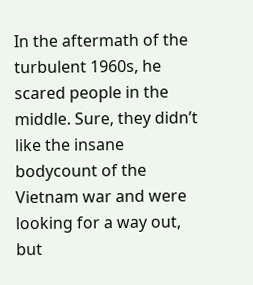In the aftermath of the turbulent 1960s, he scared people in the middle. Sure, they didn’t like the insane bodycount of the Vietnam war and were looking for a way out, but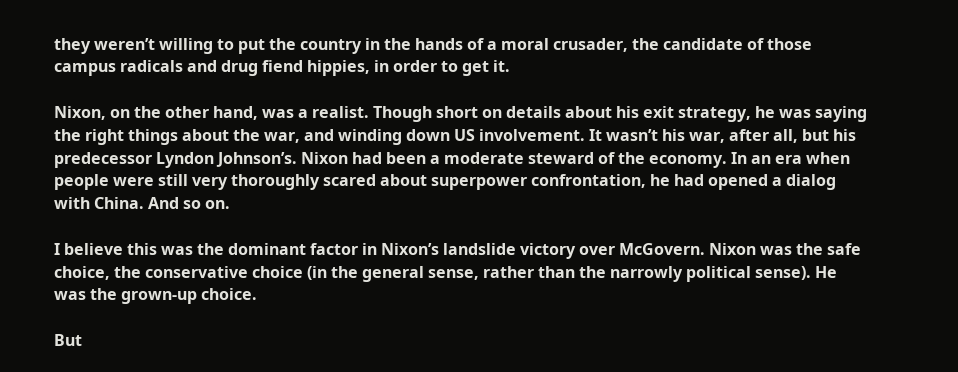they weren’t willing to put the country in the hands of a moral crusader, the candidate of those campus radicals and drug fiend hippies, in order to get it.

Nixon, on the other hand, was a realist. Though short on details about his exit strategy, he was saying the right things about the war, and winding down US involvement. It wasn’t his war, after all, but his predecessor Lyndon Johnson’s. Nixon had been a moderate steward of the economy. In an era when people were still very thoroughly scared about superpower confrontation, he had opened a dialog with China. And so on.

I believe this was the dominant factor in Nixon’s landslide victory over McGovern. Nixon was the safe choice, the conservative choice (in the general sense, rather than the narrowly political sense). He was the grown-up choice.

But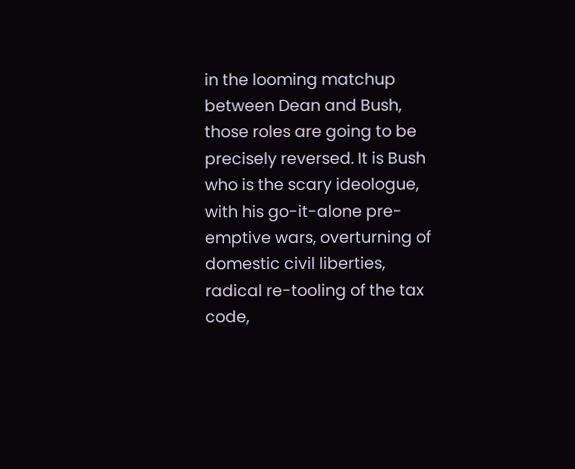in the looming matchup between Dean and Bush, those roles are going to be precisely reversed. It is Bush who is the scary ideologue, with his go-it-alone pre-emptive wars, overturning of domestic civil liberties, radical re-tooling of the tax code,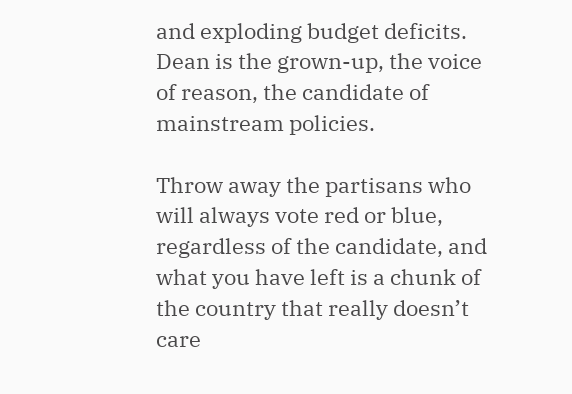and exploding budget deficits. Dean is the grown-up, the voice of reason, the candidate of mainstream policies.

Throw away the partisans who will always vote red or blue, regardless of the candidate, and what you have left is a chunk of the country that really doesn’t care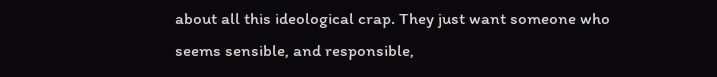about all this ideological crap. They just want someone who seems sensible, and responsible,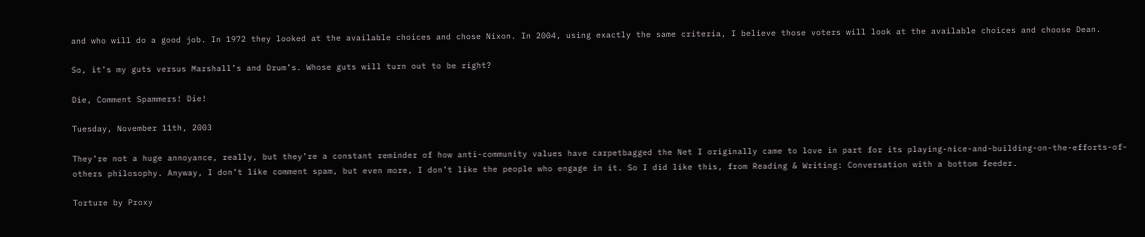and who will do a good job. In 1972 they looked at the available choices and chose Nixon. In 2004, using exactly the same criteria, I believe those voters will look at the available choices and choose Dean.

So, it’s my guts versus Marshall’s and Drum’s. Whose guts will turn out to be right?

Die, Comment Spammers! Die!

Tuesday, November 11th, 2003

They’re not a huge annoyance, really, but they’re a constant reminder of how anti-community values have carpetbagged the Net I originally came to love in part for its playing-nice-and-building-on-the-efforts-of-others philosophy. Anyway, I don’t like comment spam, but even more, I don’t like the people who engage in it. So I did like this, from Reading & Writing: Conversation with a bottom feeder.

Torture by Proxy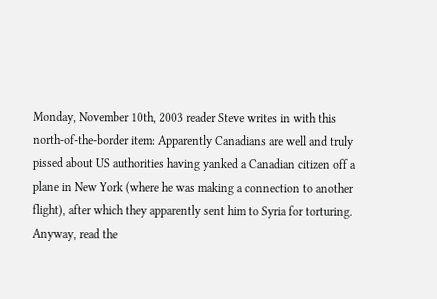Monday, November 10th, 2003 reader Steve writes in with this north-of-the-border item: Apparently Canadians are well and truly pissed about US authorities having yanked a Canadian citizen off a plane in New York (where he was making a connection to another flight), after which they apparently sent him to Syria for torturing. Anyway, read the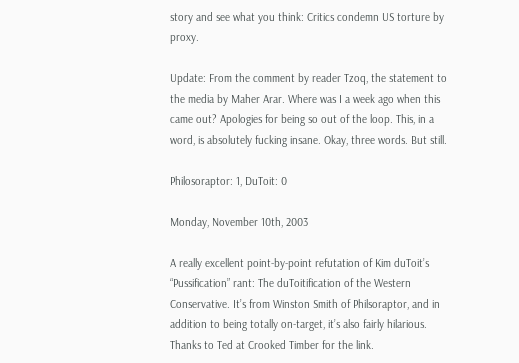story and see what you think: Critics condemn US torture by proxy.

Update: From the comment by reader Tzoq, the statement to the media by Maher Arar. Where was I a week ago when this came out? Apologies for being so out of the loop. This, in a word, is absolutely fucking insane. Okay, three words. But still.

Philosoraptor: 1, DuToit: 0

Monday, November 10th, 2003

A really excellent point-by-point refutation of Kim duToit’s “Pussification” rant: The duToitification of the Western Conservative. It’s from Winston Smith of Philsoraptor, and in addition to being totally on-target, it’s also fairly hilarious. Thanks to Ted at Crooked Timber for the link.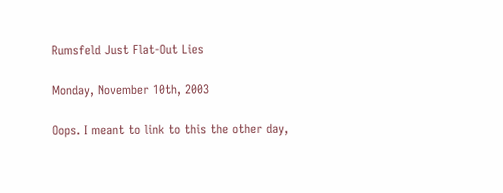Rumsfeld Just Flat-Out Lies

Monday, November 10th, 2003

Oops. I meant to link to this the other day,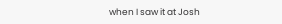when I saw it at Josh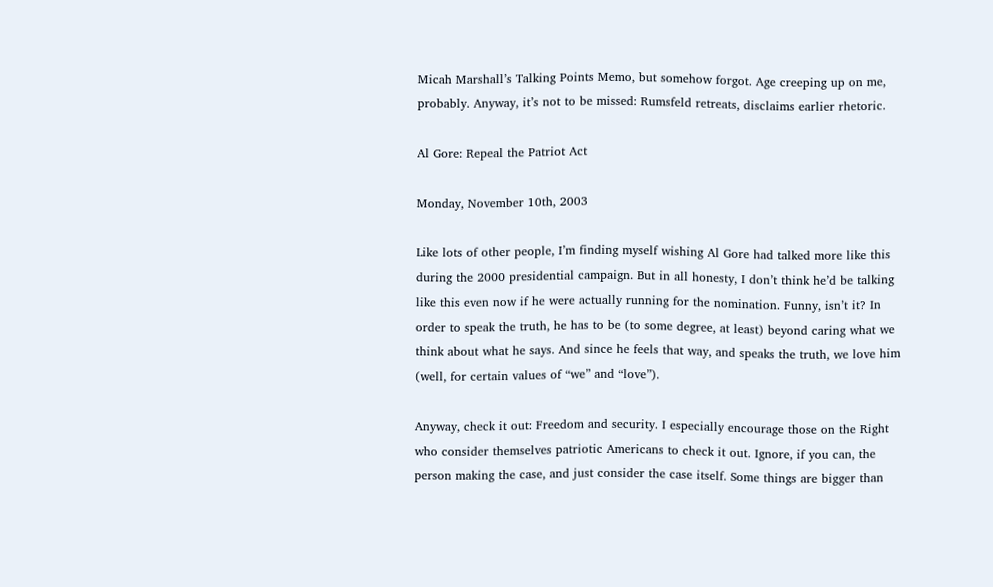Micah Marshall’s Talking Points Memo, but somehow forgot. Age creeping up on me, probably. Anyway, it’s not to be missed: Rumsfeld retreats, disclaims earlier rhetoric.

Al Gore: Repeal the Patriot Act

Monday, November 10th, 2003

Like lots of other people, I’m finding myself wishing Al Gore had talked more like this during the 2000 presidential campaign. But in all honesty, I don’t think he’d be talking like this even now if he were actually running for the nomination. Funny, isn’t it? In order to speak the truth, he has to be (to some degree, at least) beyond caring what we think about what he says. And since he feels that way, and speaks the truth, we love him (well, for certain values of “we” and “love”).

Anyway, check it out: Freedom and security. I especially encourage those on the Right who consider themselves patriotic Americans to check it out. Ignore, if you can, the person making the case, and just consider the case itself. Some things are bigger than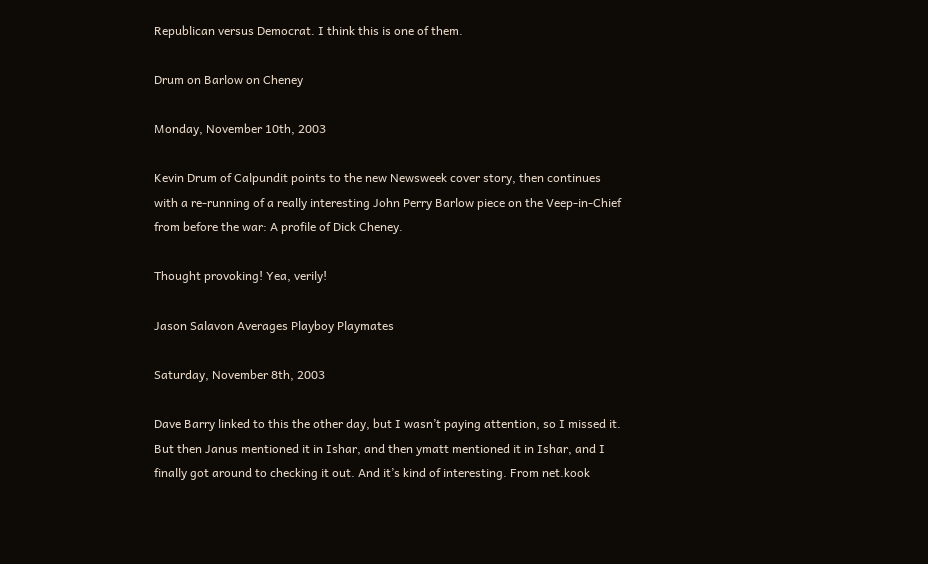Republican versus Democrat. I think this is one of them.

Drum on Barlow on Cheney

Monday, November 10th, 2003

Kevin Drum of Calpundit points to the new Newsweek cover story, then continues with a re-running of a really interesting John Perry Barlow piece on the Veep-in-Chief from before the war: A profile of Dick Cheney.

Thought provoking! Yea, verily!

Jason Salavon Averages Playboy Playmates

Saturday, November 8th, 2003

Dave Barry linked to this the other day, but I wasn’t paying attention, so I missed it. But then Janus mentioned it in Ishar, and then ymatt mentioned it in Ishar, and I finally got around to checking it out. And it’s kind of interesting. From net.kook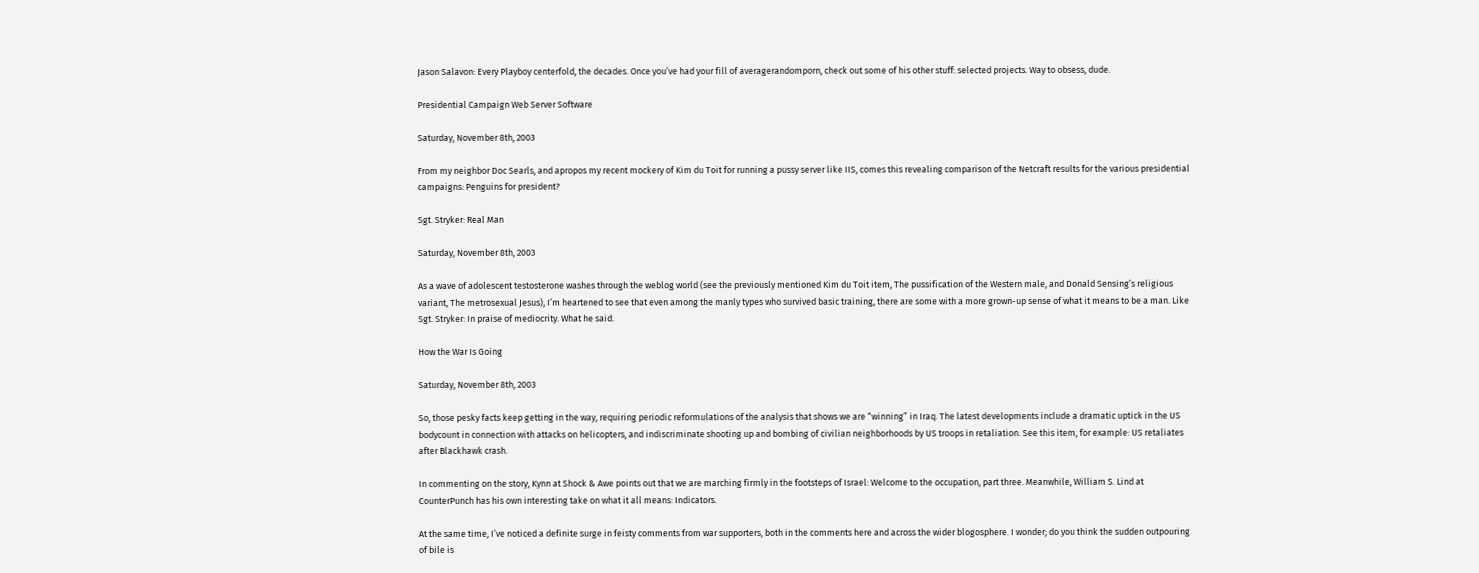Jason Salavon: Every Playboy centerfold, the decades. Once you’ve had your fill of averagerandomporn, check out some of his other stuff: selected projects. Way to obsess, dude.

Presidential Campaign Web Server Software

Saturday, November 8th, 2003

From my neighbor Doc Searls, and apropos my recent mockery of Kim du Toit for running a pussy server like IIS, comes this revealing comparison of the Netcraft results for the various presidential campaigns: Penguins for president?

Sgt. Stryker: Real Man

Saturday, November 8th, 2003

As a wave of adolescent testosterone washes through the weblog world (see the previously mentioned Kim du Toit item, The pussification of the Western male, and Donald Sensing’s religious variant, The metrosexual Jesus), I’m heartened to see that even among the manly types who survived basic training, there are some with a more grown-up sense of what it means to be a man. Like Sgt. Stryker: In praise of mediocrity. What he said.

How the War Is Going

Saturday, November 8th, 2003

So, those pesky facts keep getting in the way, requiring periodic reformulations of the analysis that shows we are “winning” in Iraq. The latest developments include a dramatic uptick in the US bodycount in connection with attacks on helicopters, and indiscriminate shooting up and bombing of civilian neighborhoods by US troops in retaliation. See this item, for example: US retaliates after Blackhawk crash.

In commenting on the story, Kynn at Shock & Awe points out that we are marching firmly in the footsteps of Israel: Welcome to the occupation, part three. Meanwhile, William S. Lind at CounterPunch has his own interesting take on what it all means: Indicators.

At the same time, I’ve noticed a definite surge in feisty comments from war supporters, both in the comments here and across the wider blogosphere. I wonder; do you think the sudden outpouring of bile is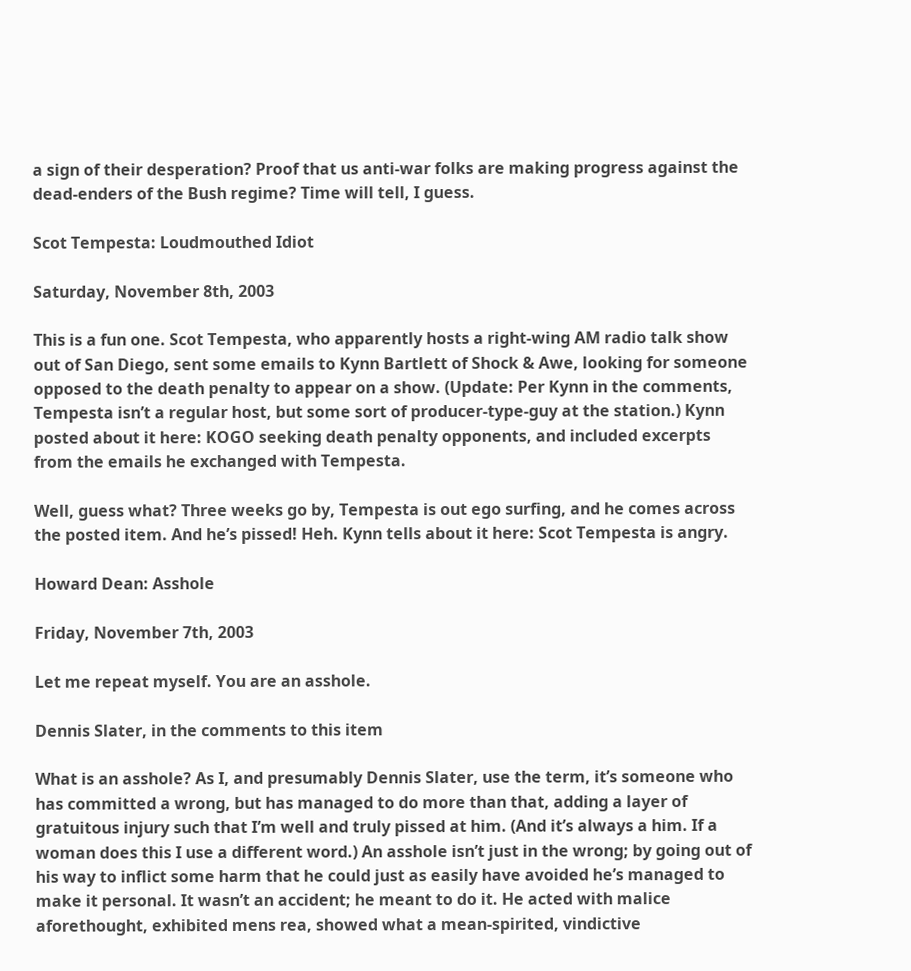a sign of their desperation? Proof that us anti-war folks are making progress against the dead-enders of the Bush regime? Time will tell, I guess.

Scot Tempesta: Loudmouthed Idiot

Saturday, November 8th, 2003

This is a fun one. Scot Tempesta, who apparently hosts a right-wing AM radio talk show out of San Diego, sent some emails to Kynn Bartlett of Shock & Awe, looking for someone opposed to the death penalty to appear on a show. (Update: Per Kynn in the comments, Tempesta isn’t a regular host, but some sort of producer-type-guy at the station.) Kynn posted about it here: KOGO seeking death penalty opponents, and included excerpts from the emails he exchanged with Tempesta.

Well, guess what? Three weeks go by, Tempesta is out ego surfing, and he comes across the posted item. And he’s pissed! Heh. Kynn tells about it here: Scot Tempesta is angry.

Howard Dean: Asshole

Friday, November 7th, 2003

Let me repeat myself. You are an asshole.

Dennis Slater, in the comments to this item

What is an asshole? As I, and presumably Dennis Slater, use the term, it’s someone who has committed a wrong, but has managed to do more than that, adding a layer of gratuitous injury such that I’m well and truly pissed at him. (And it’s always a him. If a woman does this I use a different word.) An asshole isn’t just in the wrong; by going out of his way to inflict some harm that he could just as easily have avoided he’s managed to make it personal. It wasn’t an accident; he meant to do it. He acted with malice aforethought, exhibited mens rea, showed what a mean-spirited, vindictive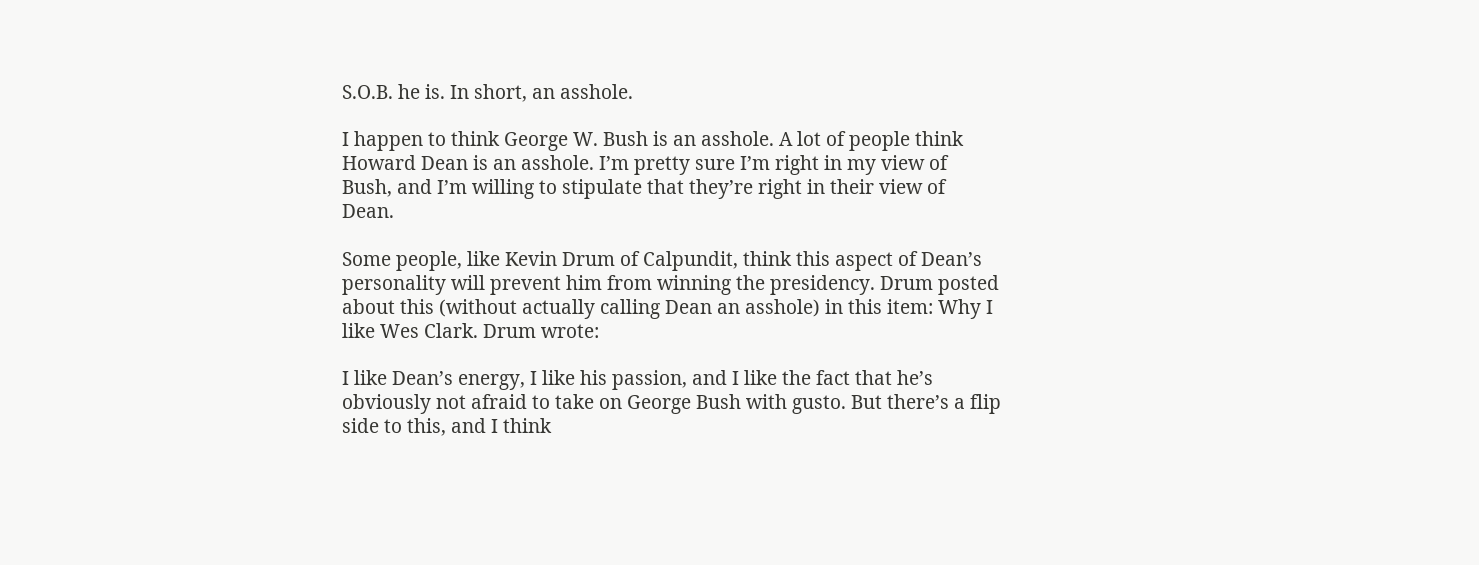S.O.B. he is. In short, an asshole.

I happen to think George W. Bush is an asshole. A lot of people think Howard Dean is an asshole. I’m pretty sure I’m right in my view of Bush, and I’m willing to stipulate that they’re right in their view of Dean.

Some people, like Kevin Drum of Calpundit, think this aspect of Dean’s personality will prevent him from winning the presidency. Drum posted about this (without actually calling Dean an asshole) in this item: Why I like Wes Clark. Drum wrote:

I like Dean’s energy, I like his passion, and I like the fact that he’s obviously not afraid to take on George Bush with gusto. But there’s a flip side to this, and I think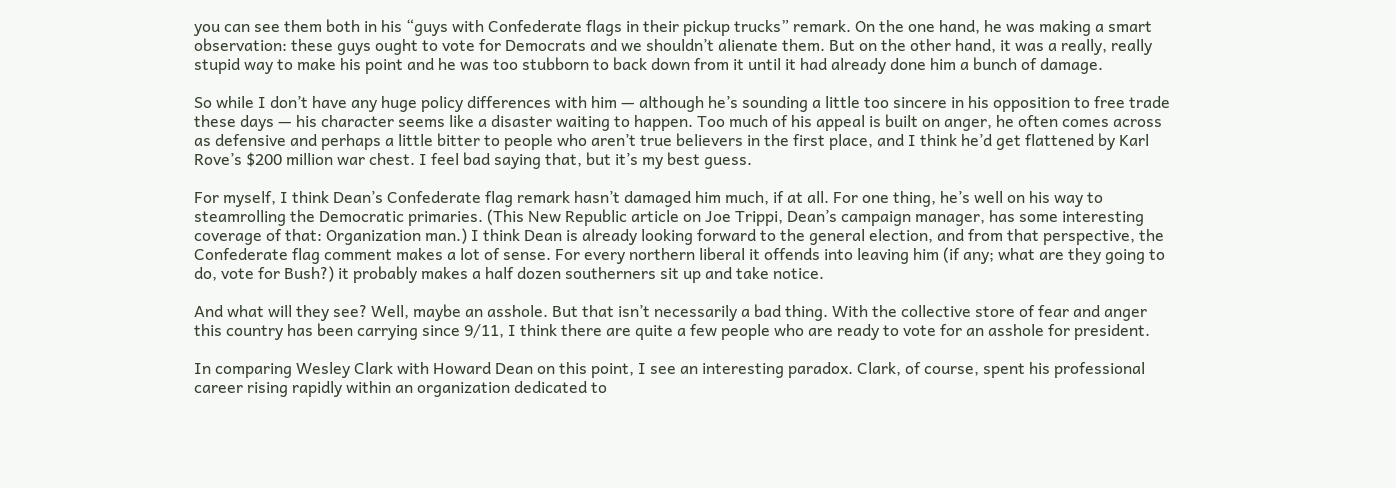you can see them both in his “guys with Confederate flags in their pickup trucks” remark. On the one hand, he was making a smart observation: these guys ought to vote for Democrats and we shouldn’t alienate them. But on the other hand, it was a really, really stupid way to make his point and he was too stubborn to back down from it until it had already done him a bunch of damage.

So while I don’t have any huge policy differences with him — although he’s sounding a little too sincere in his opposition to free trade these days — his character seems like a disaster waiting to happen. Too much of his appeal is built on anger, he often comes across as defensive and perhaps a little bitter to people who aren’t true believers in the first place, and I think he’d get flattened by Karl Rove’s $200 million war chest. I feel bad saying that, but it’s my best guess.

For myself, I think Dean’s Confederate flag remark hasn’t damaged him much, if at all. For one thing, he’s well on his way to steamrolling the Democratic primaries. (This New Republic article on Joe Trippi, Dean’s campaign manager, has some interesting coverage of that: Organization man.) I think Dean is already looking forward to the general election, and from that perspective, the Confederate flag comment makes a lot of sense. For every northern liberal it offends into leaving him (if any; what are they going to do, vote for Bush?) it probably makes a half dozen southerners sit up and take notice.

And what will they see? Well, maybe an asshole. But that isn’t necessarily a bad thing. With the collective store of fear and anger this country has been carrying since 9/11, I think there are quite a few people who are ready to vote for an asshole for president.

In comparing Wesley Clark with Howard Dean on this point, I see an interesting paradox. Clark, of course, spent his professional career rising rapidly within an organization dedicated to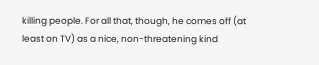killing people. For all that, though, he comes off (at least on TV) as a nice, non-threatening kind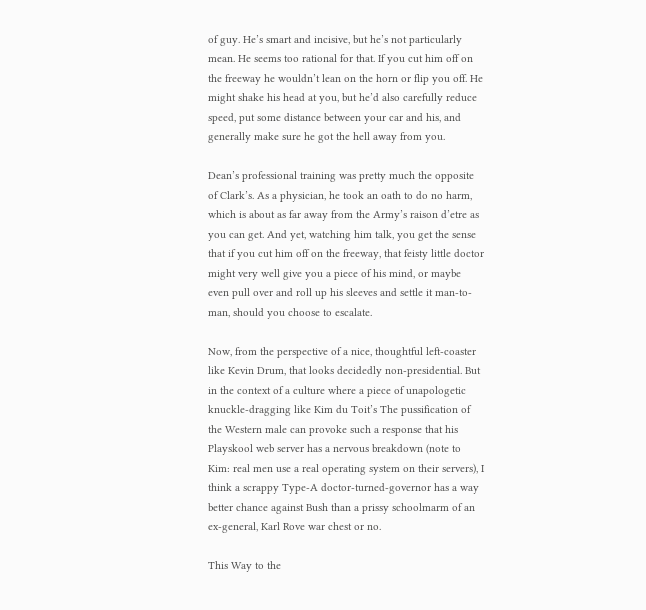of guy. He’s smart and incisive, but he’s not particularly mean. He seems too rational for that. If you cut him off on the freeway he wouldn’t lean on the horn or flip you off. He might shake his head at you, but he’d also carefully reduce speed, put some distance between your car and his, and generally make sure he got the hell away from you.

Dean’s professional training was pretty much the opposite of Clark’s. As a physician, he took an oath to do no harm, which is about as far away from the Army’s raison d’etre as you can get. And yet, watching him talk, you get the sense that if you cut him off on the freeway, that feisty little doctor might very well give you a piece of his mind, or maybe even pull over and roll up his sleeves and settle it man-to-man, should you choose to escalate.

Now, from the perspective of a nice, thoughtful left-coaster like Kevin Drum, that looks decidedly non-presidential. But in the context of a culture where a piece of unapologetic knuckle-dragging like Kim du Toit’s The pussification of the Western male can provoke such a response that his Playskool web server has a nervous breakdown (note to Kim: real men use a real operating system on their servers), I think a scrappy Type-A doctor-turned-governor has a way better chance against Bush than a prissy schoolmarm of an ex-general, Karl Rove war chest or no.

This Way to the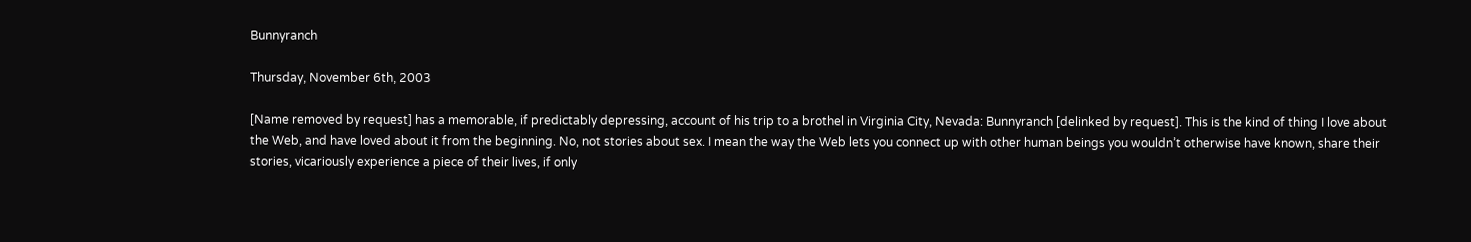Bunnyranch

Thursday, November 6th, 2003

[Name removed by request] has a memorable, if predictably depressing, account of his trip to a brothel in Virginia City, Nevada: Bunnyranch [delinked by request]. This is the kind of thing I love about the Web, and have loved about it from the beginning. No, not stories about sex. I mean the way the Web lets you connect up with other human beings you wouldn’t otherwise have known, share their stories, vicariously experience a piece of their lives, if only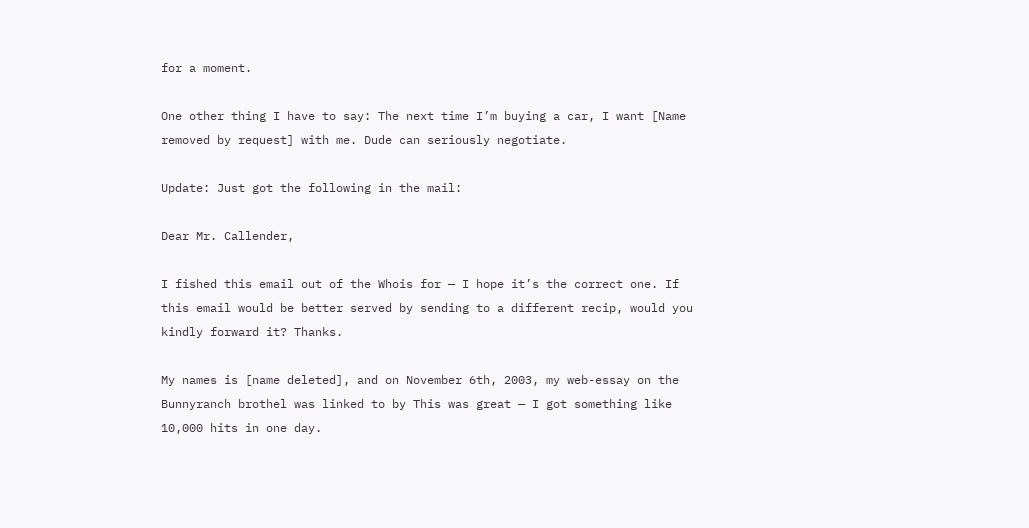for a moment.

One other thing I have to say: The next time I’m buying a car, I want [Name removed by request] with me. Dude can seriously negotiate.

Update: Just got the following in the mail:

Dear Mr. Callender,

I fished this email out of the Whois for — I hope it’s the correct one. If this email would be better served by sending to a different recip, would you kindly forward it? Thanks.

My names is [name deleted], and on November 6th, 2003, my web-essay on the Bunnyranch brothel was linked to by This was great — I got something like 10,000 hits in one day.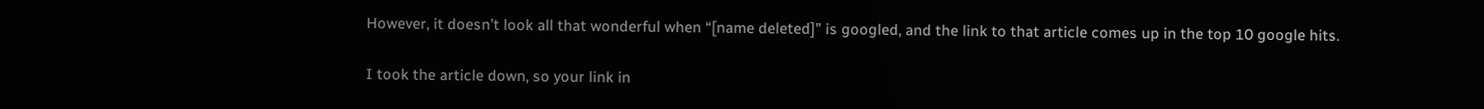However, it doesn’t look all that wonderful when “[name deleted]” is googled, and the link to that article comes up in the top 10 google hits.

I took the article down, so your link in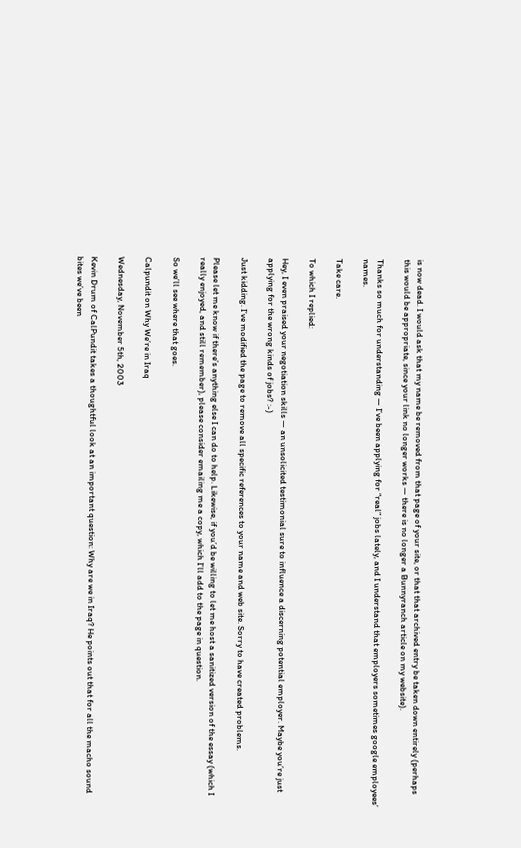is now dead. I would ask that my name be removed from that page of your site, or that that archived entry be taken down entirely (perhaps this would be appropriate, since your link no longer works — there is no longer a Bunnyranch article on my website).

Thanks so much for understanding — I’ve been applying for “real” jobs lately, and I understand that employers sometimes google employees’ names.

Take care.

To which I replied:

Hey, I even praised your negotiation skills — an unsolicited testimonial sure to influence a discerning potential employer. Maybe you’re just applying for the wrong kinds of jobs? :-)

Just kidding. I’ve modified the page to remove all specific references to your name and web site. Sorry to have created problems.

Please let me know if there’s anything else I can do to help. Likewise, if you’d be willing to let me host a sanitized version of the essay (which I really enjoyed, and still remember), please consider emailing me a copy, which I’ll add to the page in question.

So we’ll see where that goes.

Calpundit on Why We’re in Iraq

Wednesday, November 5th, 2003

Kevin Drum of CalPundit takes a thoughtful look at an important question: Why are we in Iraq? He points out that for all the macho sound bites we’ve been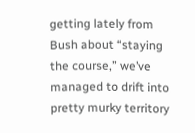getting lately from Bush about “staying the course,” we’ve managed to drift into pretty murky territory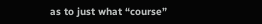as to just what “course”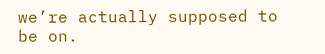we’re actually supposed to be on.